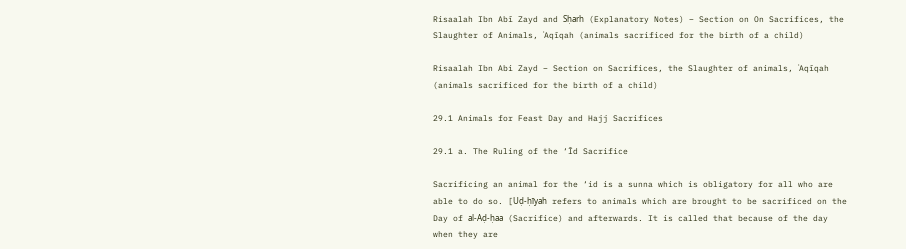Risaalah Ibn Abī Zayd and Sḥarh (Explanatory Notes) – Section on On Sacrifices, the Slaughter of Animals, ʿAqīqah (animals sacrificed for the birth of a child)

Risaalah Ibn Abi Zayd – Section on Sacrifices, the Slaughter of animals, ʿAqīqah (animals sacrificed for the birth of a child)

29.1 Animals for Feast Day and Hajj Sacrifices

29.1 a. The Ruling of the ‘Īd Sacrifice

Sacrificing an animal for the ‘id is a sunna which is obligatory for all who are able to do so. [Uḍ-ḥīyah refers to animals which are brought to be sacrificed on the Day of al-Aḍ-ḥaa (Sacrifice) and afterwards. It is called that because of the day when they are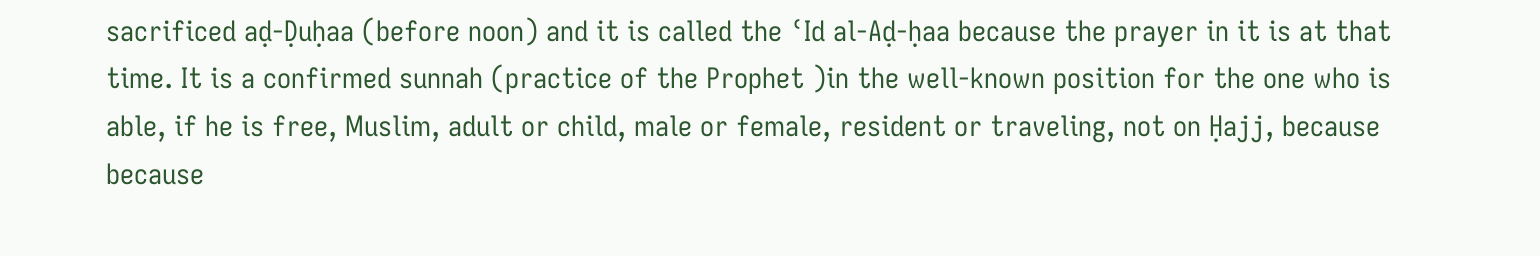sacrificed aḍ-Ḍuḥaa (before noon) and it is called the ʿId al-Aḍ-ḥaa because the prayer in it is at that time. It is a confirmed sunnah (practice of the Prophet )in the well-known position for the one who is able, if he is free, Muslim, adult or child, male or female, resident or traveling, not on Ḥajj, because because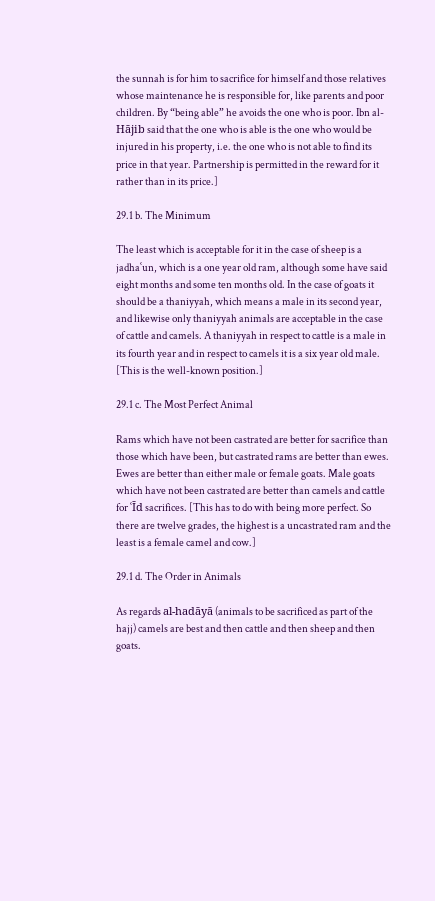the sunnah is for him to sacrifice for himself and those relatives whose maintenance he is responsible for, like parents and poor children. By “being able” he avoids the one who is poor. Ibn al-Hājib said that the one who is able is the one who would be injured in his property, i.e. the one who is not able to find its price in that year. Partnership is permitted in the reward for it rather than in its price.]

29.1 b. The Minimum

The least which is acceptable for it in the case of sheep is a jadhaʿun, which is a one year old ram, although some have said eight months and some ten months old. In the case of goats it should be a thaniyyah, which means a male in its second year, and likewise only thaniyyah animals are acceptable in the case of cattle and camels. A thaniyyah in respect to cattle is a male in its fourth year and in respect to camels it is a six year old male. [This is the well-known position.]

29.1 c. The Most Perfect Animal

Rams which have not been castrated are better for sacrifice than those which have been, but castrated rams are better than ewes. Ewes are better than either male or female goats. Male goats which have not been castrated are better than camels and cattle for ʿĪd sacrifices. [This has to do with being more perfect. So there are twelve grades, the highest is a uncastrated ram and the least is a female camel and cow.]

29.1 d. The Order in Animals

As regards al-hadāyā (animals to be sacrificed as part of the hajj) camels are best and then cattle and then sheep and then goats.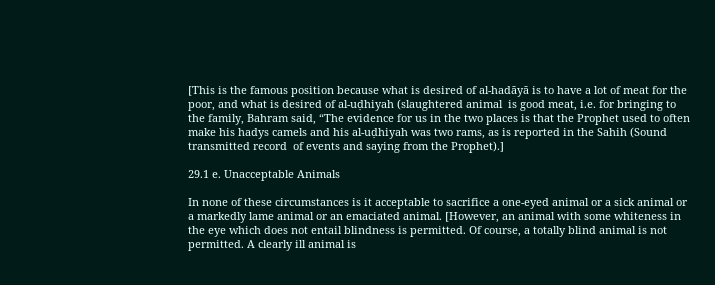[This is the famous position because what is desired of al-hadāyā is to have a lot of meat for the poor, and what is desired of al-uḍhiyah (slaughtered animal  is good meat, i.e. for bringing to the family, Bahram said, “The evidence for us in the two places is that the Prophet used to often make his hadys camels and his al-uḍhiyah was two rams, as is reported in the Sahih (Sound transmitted record  of events and saying from the Prophet).]

29.1 e. Unacceptable Animals

In none of these circumstances is it acceptable to sacrifice a one-eyed animal or a sick animal or a markedly lame animal or an emaciated animal. [However, an animal with some whiteness in the eye which does not entail blindness is permitted. Of course, a totally blind animal is not permitted. A clearly ill animal is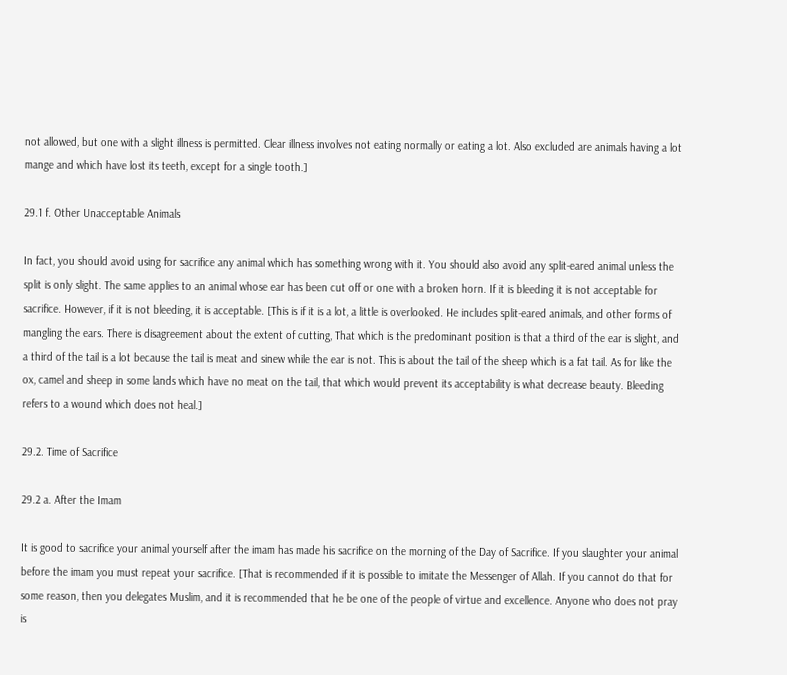not allowed, but one with a slight illness is permitted. Clear illness involves not eating normally or eating a lot. Also excluded are animals having a lot mange and which have lost its teeth, except for a single tooth.]

29.1 f. Other Unacceptable Animals

In fact, you should avoid using for sacrifice any animal which has something wrong with it. You should also avoid any split-eared animal unless the split is only slight. The same applies to an animal whose ear has been cut off or one with a broken horn. If it is bleeding it is not acceptable for sacrifice. However, if it is not bleeding, it is acceptable. [This is if it is a lot, a little is overlooked. He includes split-eared animals, and other forms of mangling the ears. There is disagreement about the extent of cutting, That which is the predominant position is that a third of the ear is slight, and a third of the tail is a lot because the tail is meat and sinew while the ear is not. This is about the tail of the sheep which is a fat tail. As for like the ox, camel and sheep in some lands which have no meat on the tail, that which would prevent its acceptability is what decrease beauty. Bleeding refers to a wound which does not heal.]

29.2. Time of Sacrifice

29.2 a. After the Imam

It is good to sacrifice your animal yourself after the imam has made his sacrifice on the morning of the Day of Sacrifice. If you slaughter your animal before the imam you must repeat your sacrifice. [That is recommended if it is possible to imitate the Messenger of Allah. If you cannot do that for some reason, then you delegates Muslim, and it is recommended that he be one of the people of virtue and excellence. Anyone who does not pray is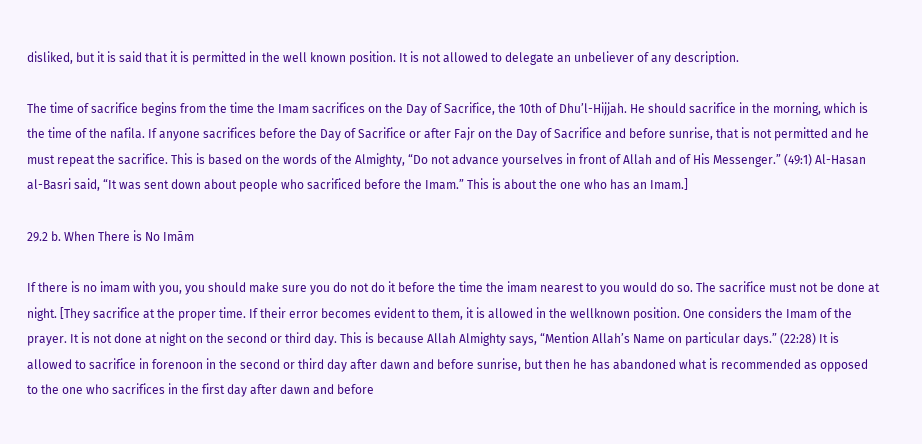disliked, but it is said that it is permitted in the well known position. It is not allowed to delegate an unbeliever of any description.

The time of sacrifice begins from the time the Imam sacrifices on the Day of Sacrifice, the 10th of Dhu’l-Hijjah. He should sacrifice in the morning, which is the time of the nafila. If anyone sacrifices before the Day of Sacrifice or after Fajr on the Day of Sacrifice and before sunrise, that is not permitted and he must repeat the sacrifice. This is based on the words of the Almighty, “Do not advance yourselves in front of Allah and of His Messenger.” (49:1) Al-Hasan al-Basri said, “It was sent down about people who sacrificed before the Imam.” This is about the one who has an Imam.]

29.2 b. When There is No Imām

If there is no imam with you, you should make sure you do not do it before the time the imam nearest to you would do so. The sacrifice must not be done at night. [They sacrifice at the proper time. If their error becomes evident to them, it is allowed in the wellknown position. One considers the Imam of the prayer. It is not done at night on the second or third day. This is because Allah Almighty says, “Mention Allah’s Name on particular days.” (22:28) It is allowed to sacrifice in forenoon in the second or third day after dawn and before sunrise, but then he has abandoned what is recommended as opposed to the one who sacrifices in the first day after dawn and before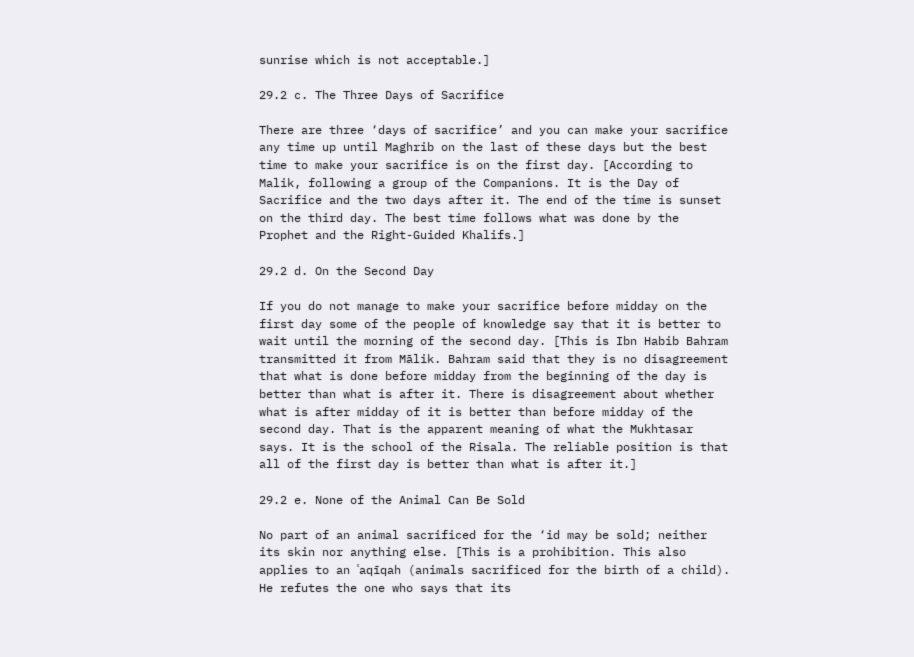sunrise which is not acceptable.]

29.2 c. The Three Days of Sacrifice

There are three ‘days of sacrifice’ and you can make your sacrifice any time up until Maghrib on the last of these days but the best time to make your sacrifice is on the first day. [According to Malik, following a group of the Companions. It is the Day of Sacrifice and the two days after it. The end of the time is sunset on the third day. The best time follows what was done by the Prophet and the Right-Guided Khalifs.]

29.2 d. On the Second Day

If you do not manage to make your sacrifice before midday on the first day some of the people of knowledge say that it is better to wait until the morning of the second day. [This is Ibn Habib Bahram transmitted it from Mālik. Bahram said that they is no disagreement that what is done before midday from the beginning of the day is better than what is after it. There is disagreement about whether what is after midday of it is better than before midday of the second day. That is the apparent meaning of what the Mukhtasar says. It is the school of the Risala. The reliable position is that all of the first day is better than what is after it.]

29.2 e. None of the Animal Can Be Sold

No part of an animal sacrificed for the ‘id may be sold; neither its skin nor anything else. [This is a prohibition. This also applies to an ʿaqīqah (animals sacrificed for the birth of a child). He refutes the one who says that its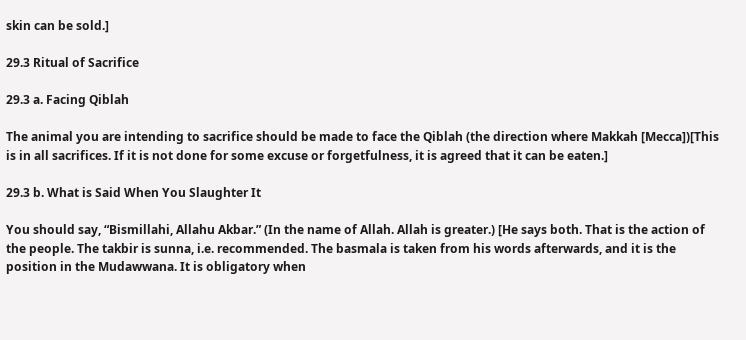skin can be sold.]

29.3 Ritual of Sacrifice

29.3 a. Facing Qiblah

The animal you are intending to sacrifice should be made to face the Qiblah (the direction where Makkah [Mecca])[This is in all sacrifices. If it is not done for some excuse or forgetfulness, it is agreed that it can be eaten.]

29.3 b. What is Said When You Slaughter It

You should say, “Bismillahi, Allahu Akbar.” (In the name of Allah. Allah is greater.) [He says both. That is the action of the people. The takbir is sunna, i.e. recommended. The basmala is taken from his words afterwards, and it is the position in the Mudawwana. It is obligatory when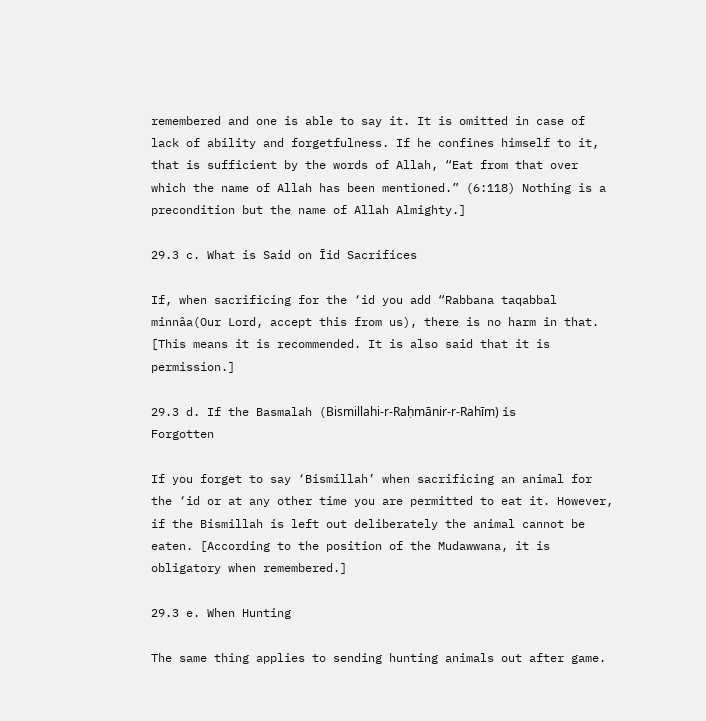remembered and one is able to say it. It is omitted in case of lack of ability and forgetfulness. If he confines himself to it, that is sufficient by the words of Allah, “Eat from that over which the name of Allah has been mentioned.” (6:118) Nothing is a precondition but the name of Allah Almighty.]

29.3 c. What is Said on Īid Sacrifices

If, when sacrificing for the ‘id you add “Rabbana taqabbal minnâa(Our Lord, accept this from us), there is no harm in that. [This means it is recommended. It is also said that it is permission.]

29.3 d. If the Basmalah (Bismillahi-r-Raḥmānir-r-Rahīm) is Forgotten

If you forget to say ‘Bismillah’ when sacrificing an animal for the ‘id or at any other time you are permitted to eat it. However, if the Bismillah is left out deliberately the animal cannot be eaten. [According to the position of the Mudawwana, it is obligatory when remembered.]

29.3 e. When Hunting

The same thing applies to sending hunting animals out after game.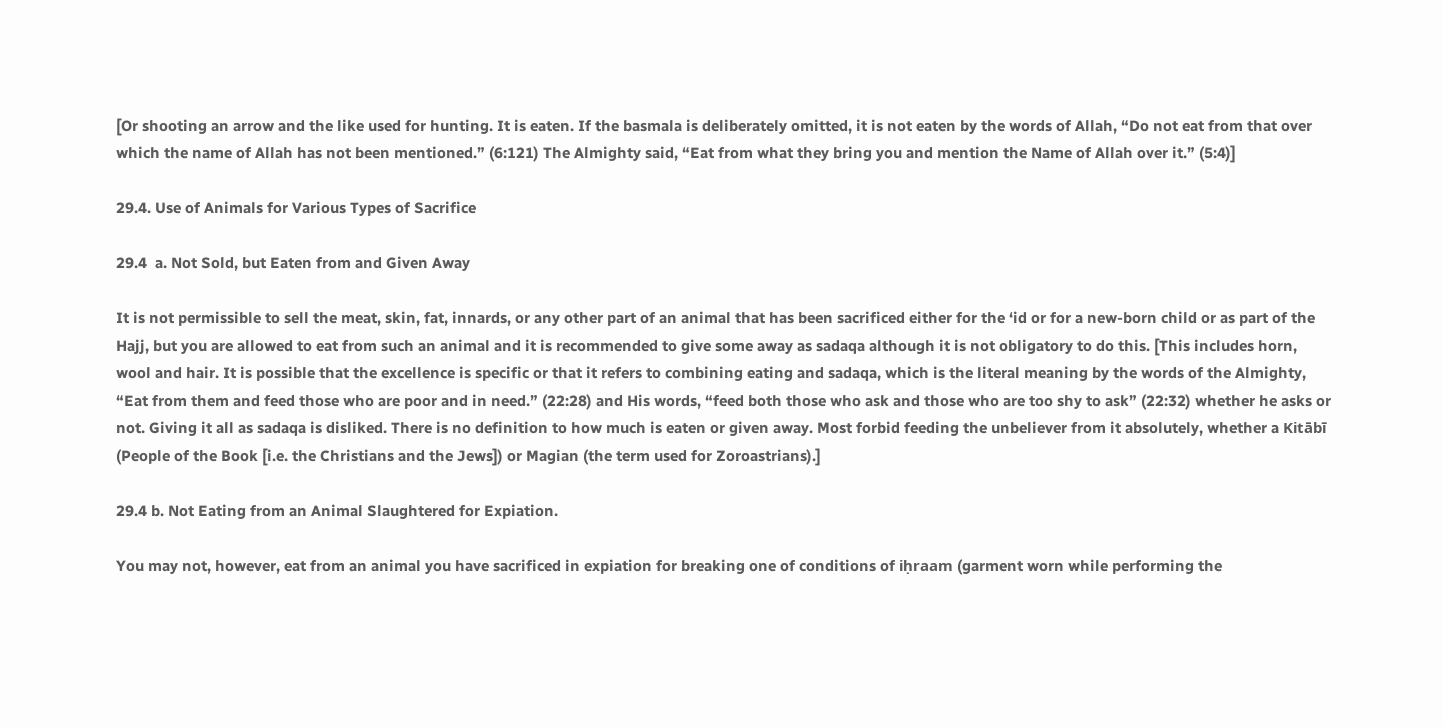[Or shooting an arrow and the like used for hunting. It is eaten. If the basmala is deliberately omitted, it is not eaten by the words of Allah, “Do not eat from that over which the name of Allah has not been mentioned.” (6:121) The Almighty said, “Eat from what they bring you and mention the Name of Allah over it.” (5:4)]

29.4. Use of Animals for Various Types of Sacrifice

29.4  a. Not Sold, but Eaten from and Given Away

It is not permissible to sell the meat, skin, fat, innards, or any other part of an animal that has been sacrificed either for the ‘id or for a new-born child or as part of the Hajj, but you are allowed to eat from such an animal and it is recommended to give some away as sadaqa although it is not obligatory to do this. [This includes horn, wool and hair. It is possible that the excellence is specific or that it refers to combining eating and sadaqa, which is the literal meaning by the words of the Almighty, “Eat from them and feed those who are poor and in need.” (22:28) and His words, “feed both those who ask and those who are too shy to ask” (22:32) whether he asks or not. Giving it all as sadaqa is disliked. There is no definition to how much is eaten or given away. Most forbid feeding the unbeliever from it absolutely, whether a Kitābī (People of the Book [i.e. the Christians and the Jews]) or Magian (the term used for Zoroastrians).]

29.4 b. Not Eating from an Animal Slaughtered for Expiation.

You may not, however, eat from an animal you have sacrificed in expiation for breaking one of conditions of iḥraam (garment worn while performing the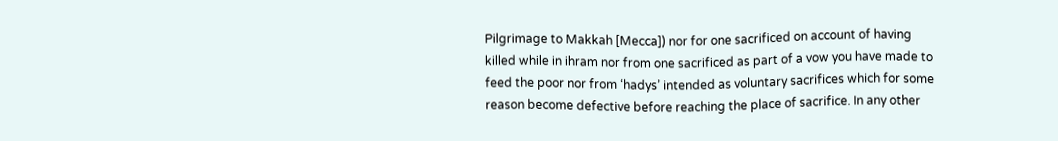Pilgrimage to Makkah [Mecca]) nor for one sacrificed on account of having killed while in ihram nor from one sacrificed as part of a vow you have made to feed the poor nor from ‘hadys’ intended as voluntary sacrifices which for some reason become defective before reaching the place of sacrifice. In any other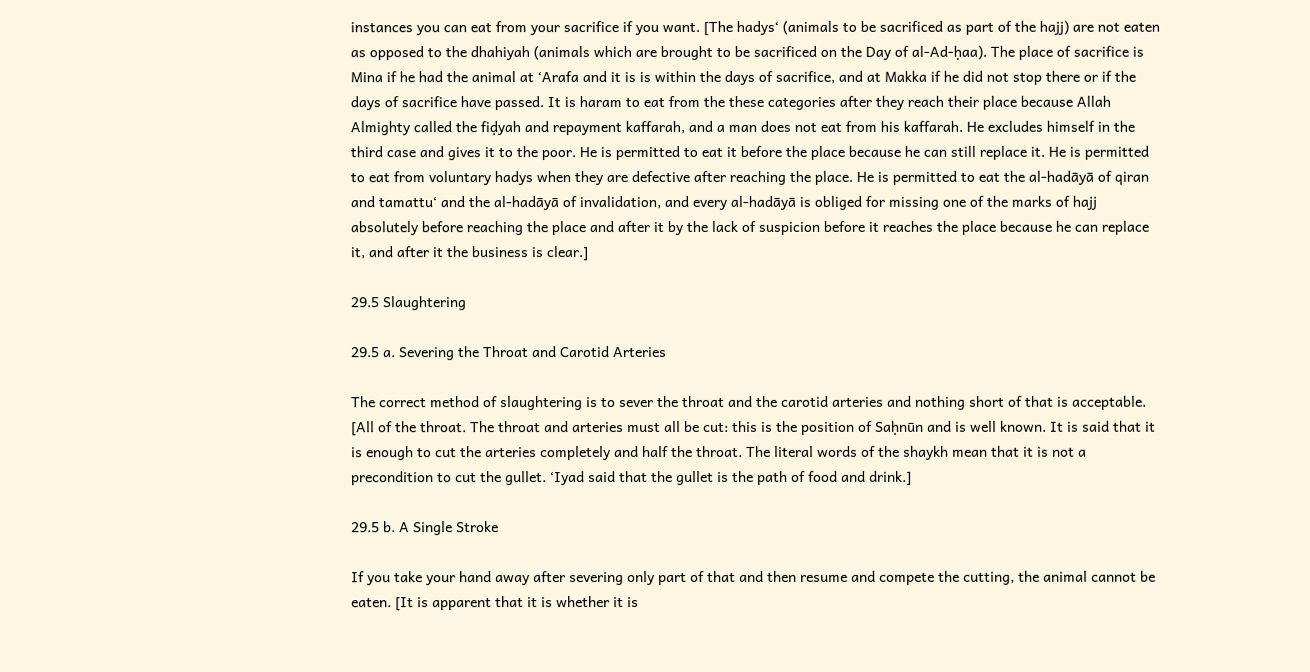instances you can eat from your sacrifice if you want. [The hadys‘ (animals to be sacrificed as part of the hajj) are not eaten as opposed to the dhahiyah (animals which are brought to be sacrificed on the Day of al-Ad-ḥaa). The place of sacrifice is Mina if he had the animal at ‘Arafa and it is is within the days of sacrifice, and at Makka if he did not stop there or if the days of sacrifice have passed. It is haram to eat from the these categories after they reach their place because Allah Almighty called the fiḍyah and repayment kaffarah, and a man does not eat from his kaffarah. He excludes himself in the third case and gives it to the poor. He is permitted to eat it before the place because he can still replace it. He is permitted to eat from voluntary hadys when they are defective after reaching the place. He is permitted to eat the al-hadāyā of qiran and tamattu‘ and the al-hadāyā of invalidation, and every al-hadāyā is obliged for missing one of the marks of hajj absolutely before reaching the place and after it by the lack of suspicion before it reaches the place because he can replace it, and after it the business is clear.]

29.5 Slaughtering

29.5 a. Severing the Throat and Carotid Arteries

The correct method of slaughtering is to sever the throat and the carotid arteries and nothing short of that is acceptable. [All of the throat. The throat and arteries must all be cut: this is the position of Saḥnūn and is well known. It is said that it is enough to cut the arteries completely and half the throat. The literal words of the shaykh mean that it is not a precondition to cut the gullet. ‘Iyad said that the gullet is the path of food and drink.]

29.5 b. A Single Stroke

If you take your hand away after severing only part of that and then resume and compete the cutting, the animal cannot be eaten. [It is apparent that it is whether it is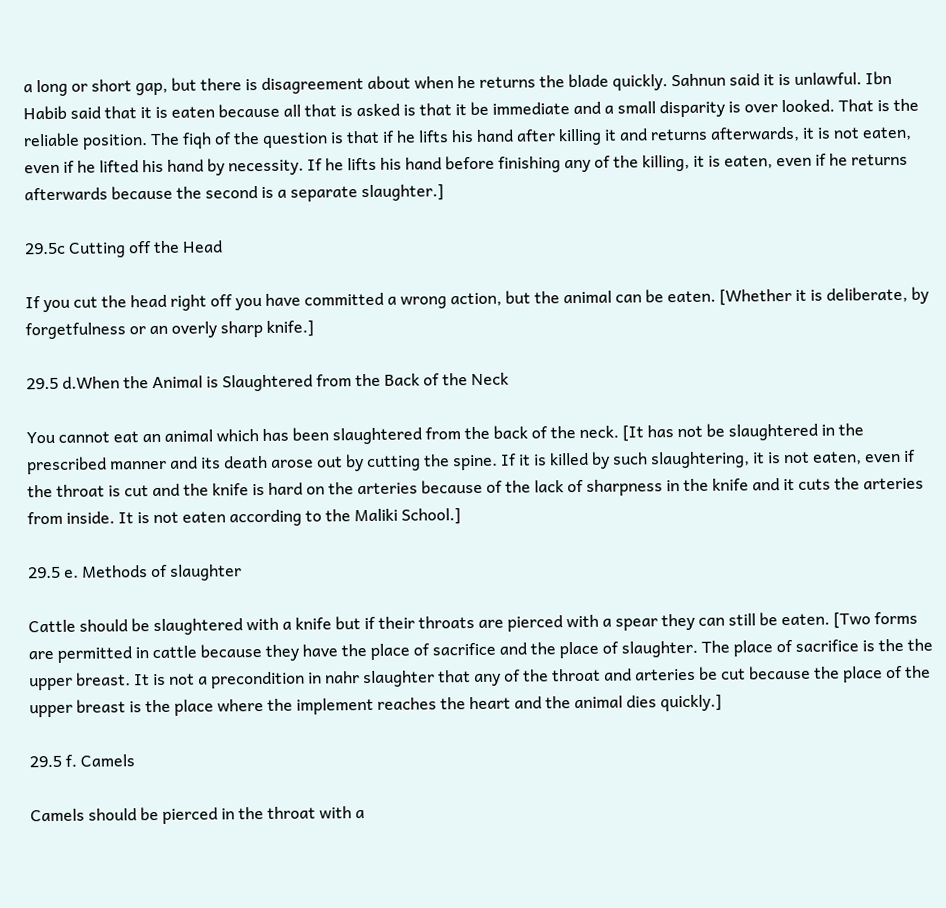a long or short gap, but there is disagreement about when he returns the blade quickly. Sahnun said it is unlawful. Ibn Habib said that it is eaten because all that is asked is that it be immediate and a small disparity is over looked. That is the reliable position. The fiqh of the question is that if he lifts his hand after killing it and returns afterwards, it is not eaten, even if he lifted his hand by necessity. If he lifts his hand before finishing any of the killing, it is eaten, even if he returns afterwards because the second is a separate slaughter.]

29.5c Cutting off the Head

If you cut the head right off you have committed a wrong action, but the animal can be eaten. [Whether it is deliberate, by forgetfulness or an overly sharp knife.]

29.5 d.When the Animal is Slaughtered from the Back of the Neck

You cannot eat an animal which has been slaughtered from the back of the neck. [It has not be slaughtered in the prescribed manner and its death arose out by cutting the spine. If it is killed by such slaughtering, it is not eaten, even if the throat is cut and the knife is hard on the arteries because of the lack of sharpness in the knife and it cuts the arteries from inside. It is not eaten according to the Maliki School.]

29.5 e. Methods of slaughter

Cattle should be slaughtered with a knife but if their throats are pierced with a spear they can still be eaten. [Two forms are permitted in cattle because they have the place of sacrifice and the place of slaughter. The place of sacrifice is the the upper breast. It is not a precondition in nahr slaughter that any of the throat and arteries be cut because the place of the upper breast is the place where the implement reaches the heart and the animal dies quickly.]

29.5 f. Camels

Camels should be pierced in the throat with a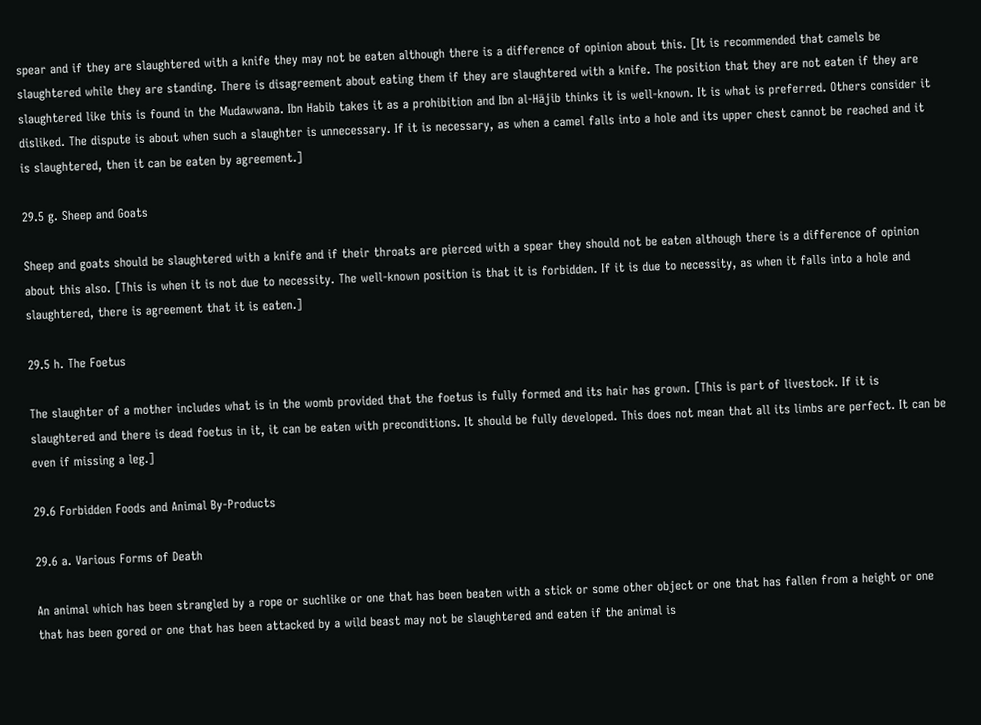spear and if they are slaughtered with a knife they may not be eaten although there is a difference of opinion about this. [It is recommended that camels be slaughtered while they are standing. There is disagreement about eating them if they are slaughtered with a knife. The position that they are not eaten if they are slaughtered like this is found in the Mudawwana. Ibn Habib takes it as a prohibition and Ibn al-Hājib thinks it is well-known. It is what is preferred. Others consider it disliked. The dispute is about when such a slaughter is unnecessary. If it is necessary, as when a camel falls into a hole and its upper chest cannot be reached and it is slaughtered, then it can be eaten by agreement.]

29.5 g. Sheep and Goats

Sheep and goats should be slaughtered with a knife and if their throats are pierced with a spear they should not be eaten although there is a difference of opinion about this also. [This is when it is not due to necessity. The well-known position is that it is forbidden. If it is due to necessity, as when it falls into a hole and slaughtered, there is agreement that it is eaten.]

29.5 h. The Foetus

The slaughter of a mother includes what is in the womb provided that the foetus is fully formed and its hair has grown. [This is part of livestock. If it is slaughtered and there is dead foetus in it, it can be eaten with preconditions. It should be fully developed. This does not mean that all its limbs are perfect. It can be even if missing a leg.]

29.6 Forbidden Foods and Animal By-Products

29.6 a. Various Forms of Death

An animal which has been strangled by a rope or suchlike or one that has been beaten with a stick or some other object or one that has fallen from a height or one that has been gored or one that has been attacked by a wild beast may not be slaughtered and eaten if the animal is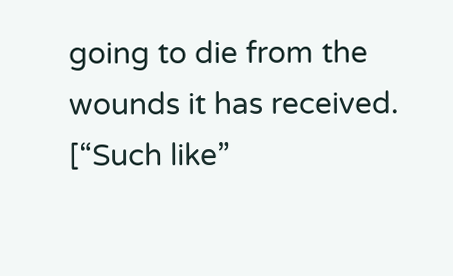going to die from the wounds it has received. [“Such like”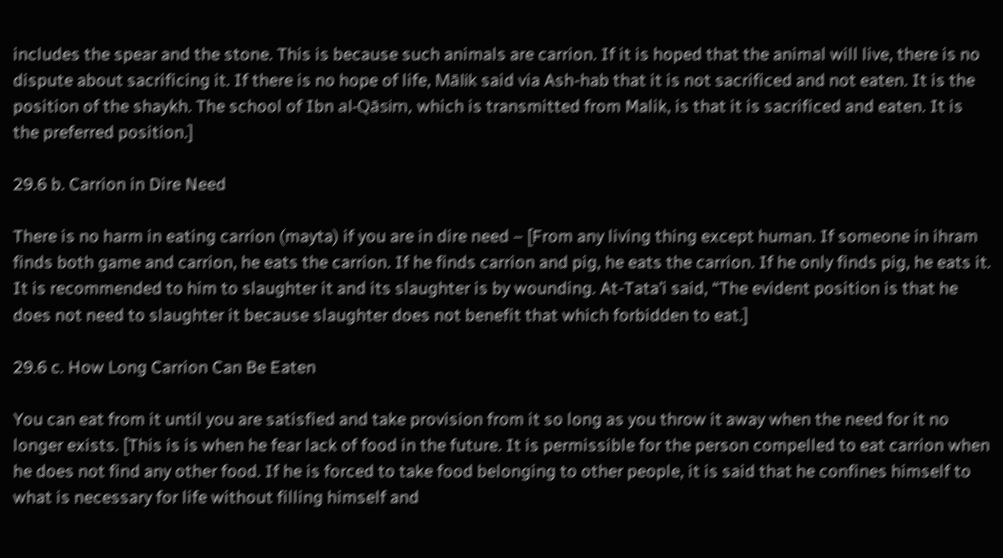includes the spear and the stone. This is because such animals are carrion. If it is hoped that the animal will live, there is no dispute about sacrificing it. If there is no hope of life, Mālik said via Ash-hab that it is not sacrificed and not eaten. It is the position of the shaykh. The school of Ibn al-Qāsim, which is transmitted from Malik, is that it is sacrificed and eaten. It is the preferred position.]

29.6 b. Carrion in Dire Need

There is no harm in eating carrion (mayta) if you are in dire need – [From any living thing except human. If someone in ihram finds both game and carrion, he eats the carrion. If he finds carrion and pig, he eats the carrion. If he only finds pig, he eats it. It is recommended to him to slaughter it and its slaughter is by wounding. At-Tata’i said, “The evident position is that he does not need to slaughter it because slaughter does not benefit that which forbidden to eat.]

29.6 c. How Long Carrion Can Be Eaten

You can eat from it until you are satisfied and take provision from it so long as you throw it away when the need for it no longer exists. [This is is when he fear lack of food in the future. It is permissible for the person compelled to eat carrion when he does not find any other food. If he is forced to take food belonging to other people, it is said that he confines himself to what is necessary for life without filling himself and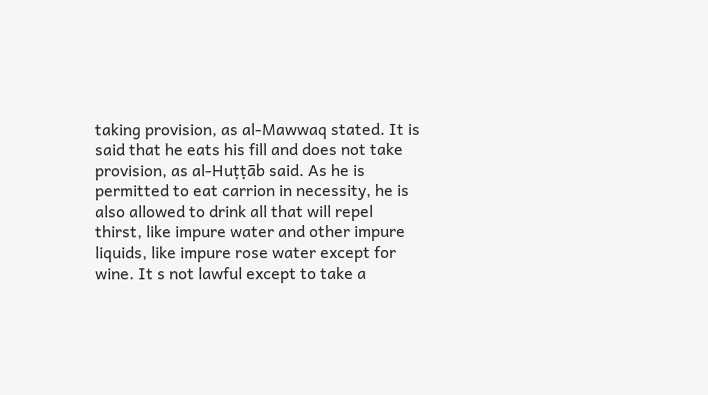taking provision, as al-Mawwaq stated. It is said that he eats his fill and does not take provision, as al-Huṭṭāb said. As he is permitted to eat carrion in necessity, he is also allowed to drink all that will repel thirst, like impure water and other impure liquids, like impure rose water except for wine. It s not lawful except to take a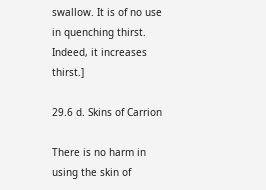swallow. It is of no use in quenching thirst. Indeed, it increases thirst.]

29.6 d. Skins of Carrion

There is no harm in using the skin of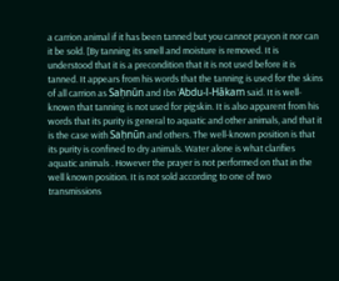a carrion animal if it has been tanned but you cannot prayon it nor can it be sold. [By tanning its smell and moisture is removed. It is understood that it is a precondition that it is not used before it is tanned. It appears from his words that the tanning is used for the skins of all carrion as Saḥnūn and Ibn ‘Abdu-l-Hākam said. It is well-known that tanning is not used for pigskin. It is also apparent from his words that its purity is general to aquatic and other animals, and that it is the case with Saḥnūn and others. The well-known position is that its purity is confined to dry animals. Water alone is what clarifies aquatic animals . However the prayer is not performed on that in the well known position. It is not sold according to one of two transmissions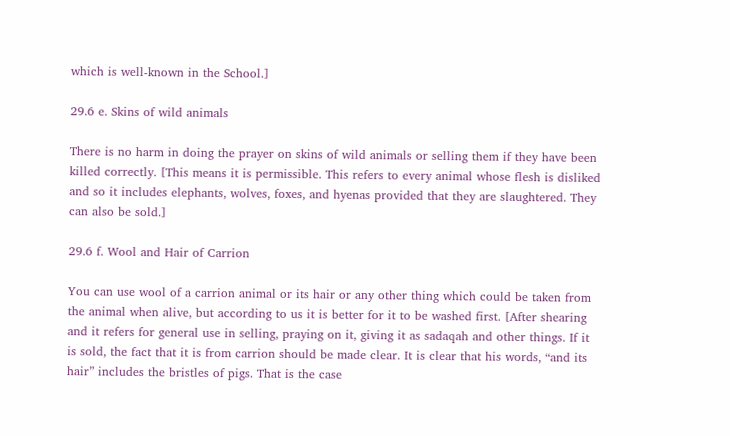which is well-known in the School.]

29.6 e. Skins of wild animals

There is no harm in doing the prayer on skins of wild animals or selling them if they have been killed correctly. [This means it is permissible. This refers to every animal whose flesh is disliked and so it includes elephants, wolves, foxes, and hyenas provided that they are slaughtered. They can also be sold.]

29.6 f. Wool and Hair of Carrion

You can use wool of a carrion animal or its hair or any other thing which could be taken from the animal when alive, but according to us it is better for it to be washed first. [After shearing and it refers for general use in selling, praying on it, giving it as sadaqah and other things. If it is sold, the fact that it is from carrion should be made clear. It is clear that his words, “and its hair” includes the bristles of pigs. That is the case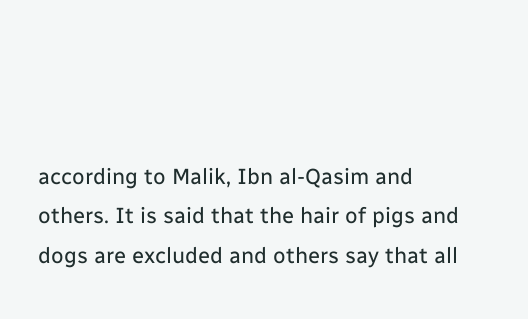according to Malik, Ibn al-Qasim and others. It is said that the hair of pigs and dogs are excluded and others say that all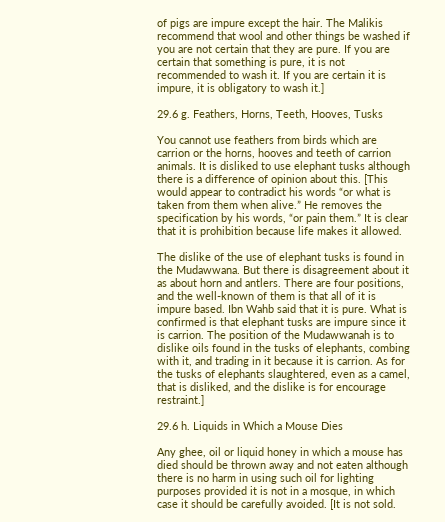of pigs are impure except the hair. The Malikis recommend that wool and other things be washed if you are not certain that they are pure. If you are certain that something is pure, it is not recommended to wash it. If you are certain it is impure, it is obligatory to wash it.]

29.6 g. Feathers, Horns, Teeth, Hooves, Tusks

You cannot use feathers from birds which are carrion or the horns, hooves and teeth of carrion animals. It is disliked to use elephant tusks although there is a difference of opinion about this. [This would appear to contradict his words “or what is taken from them when alive.” He removes the specification by his words, “or pain them.” It is clear that it is prohibition because life makes it allowed.

The dislike of the use of elephant tusks is found in the Mudawwana. But there is disagreement about it as about horn and antlers. There are four positions, and the well-known of them is that all of it is impure based. Ibn Wahb said that it is pure. What is confirmed is that elephant tusks are impure since it is carrion. The position of the Mudawwanah is to dislike oils found in the tusks of elephants, combing with it, and trading in it because it is carrion. As for the tusks of elephants slaughtered, even as a camel, that is disliked, and the dislike is for encourage restraint.]

29.6 h. Liquids in Which a Mouse Dies

Any ghee, oil or liquid honey in which a mouse has died should be thrown away and not eaten although there is no harm in using such oil for lighting purposes provided it is not in a mosque, in which case it should be carefully avoided. [It is not sold.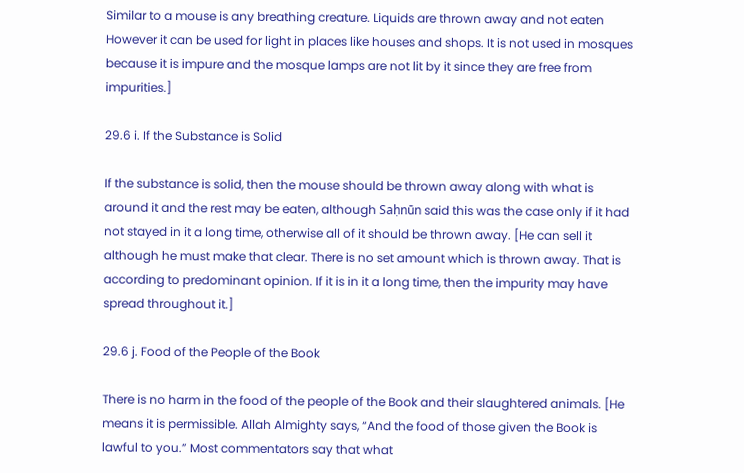Similar to a mouse is any breathing creature. Liquids are thrown away and not eaten However it can be used for light in places like houses and shops. It is not used in mosques because it is impure and the mosque lamps are not lit by it since they are free from impurities.]

29.6 i. If the Substance is Solid

If the substance is solid, then the mouse should be thrown away along with what is around it and the rest may be eaten, although Saḥnūn said this was the case only if it had not stayed in it a long time, otherwise all of it should be thrown away. [He can sell it although he must make that clear. There is no set amount which is thrown away. That is according to predominant opinion. If it is in it a long time, then the impurity may have spread throughout it.]

29.6 j. Food of the People of the Book

There is no harm in the food of the people of the Book and their slaughtered animals. [He means it is permissible. Allah Almighty says, “And the food of those given the Book is lawful to you.” Most commentators say that what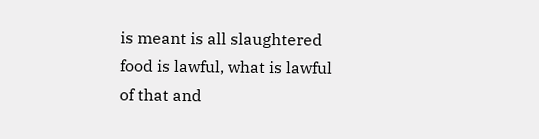is meant is all slaughtered food is lawful, what is lawful of that and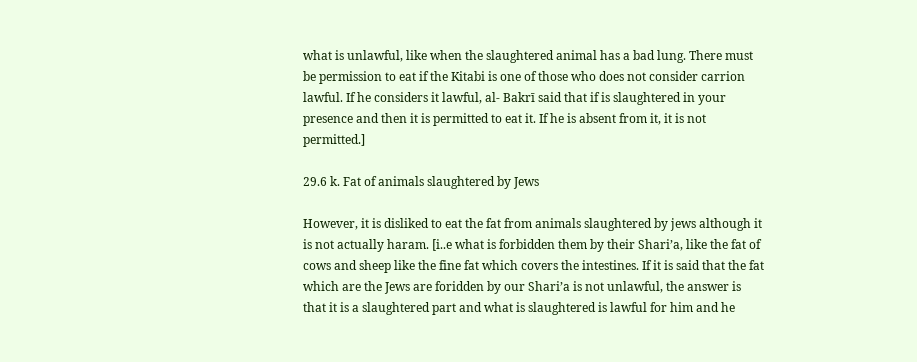what is unlawful, like when the slaughtered animal has a bad lung. There must be permission to eat if the Kitabi is one of those who does not consider carrion lawful. If he considers it lawful, al- Bakrī said that if is slaughtered in your presence and then it is permitted to eat it. If he is absent from it, it is not permitted.]

29.6 k. Fat of animals slaughtered by Jews

However, it is disliked to eat the fat from animals slaughtered by jews although it is not actually haram. [i..e what is forbidden them by their Shari’a, like the fat of cows and sheep like the fine fat which covers the intestines. If it is said that the fat which are the Jews are foridden by our Shari’a is not unlawful, the answer is that it is a slaughtered part and what is slaughtered is lawful for him and he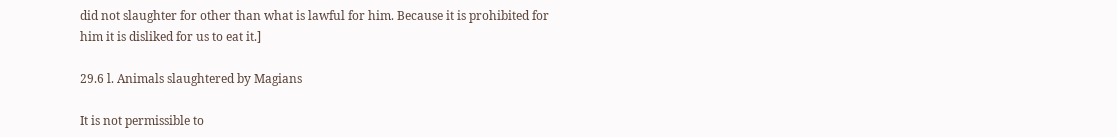did not slaughter for other than what is lawful for him. Because it is prohibited for him it is disliked for us to eat it.]

29.6 l. Animals slaughtered by Magians

It is not permissible to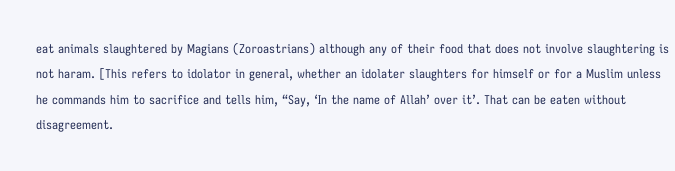eat animals slaughtered by Magians (Zoroastrians) although any of their food that does not involve slaughtering is not haram. [This refers to idolator in general, whether an idolater slaughters for himself or for a Muslim unless he commands him to sacrifice and tells him, “Say, ‘In the name of Allah’ over it’. That can be eaten without disagreement.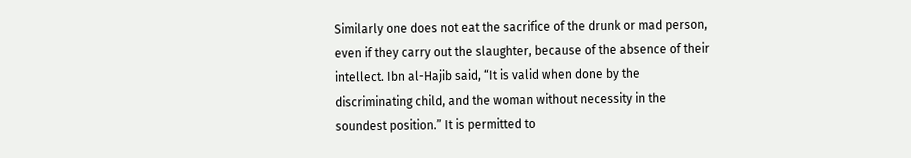Similarly one does not eat the sacrifice of the drunk or mad person, even if they carry out the slaughter, because of the absence of their intellect. Ibn al-Hajib said, “It is valid when done by the discriminating child, and the woman without necessity in the soundest position.” It is permitted to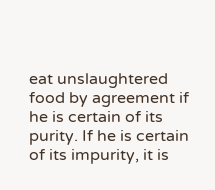eat unslaughtered food by agreement if he is certain of its purity. If he is certain of its impurity, it is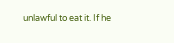unlawful to eat it. If he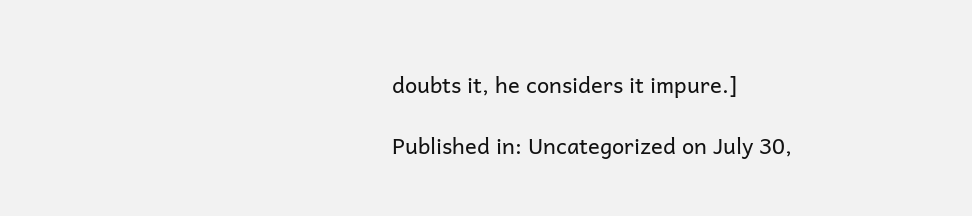doubts it, he considers it impure.]

Published in: Uncategorized on July 30,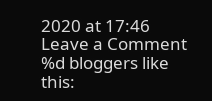2020 at 17:46  Leave a Comment
%d bloggers like this: